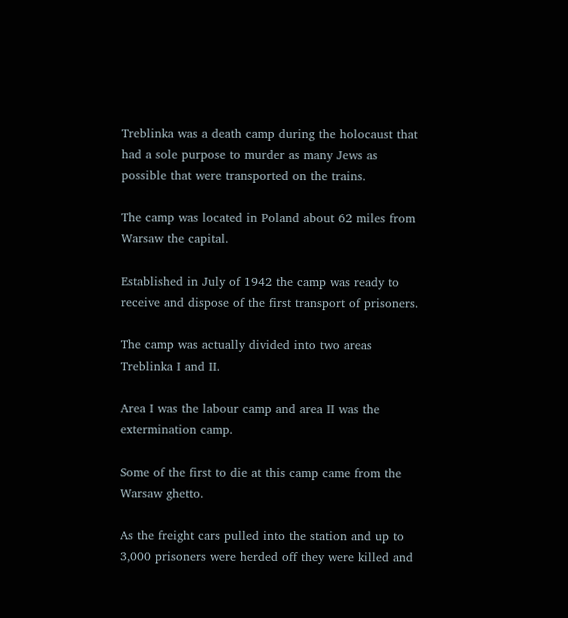Treblinka was a death camp during the holocaust that had a sole purpose to murder as many Jews as possible that were transported on the trains.

The camp was located in Poland about 62 miles from Warsaw the capital.

Established in July of 1942 the camp was ready to receive and dispose of the first transport of prisoners.

The camp was actually divided into two areas Treblinka I and II.

Area I was the labour camp and area II was the extermination camp.

Some of the first to die at this camp came from the Warsaw ghetto.

As the freight cars pulled into the station and up to 3,000 prisoners were herded off they were killed and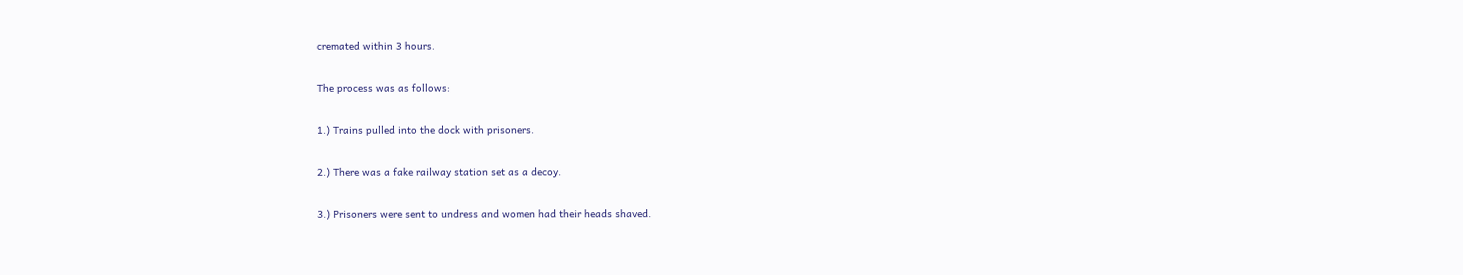cremated within 3 hours.

The process was as follows:

1.) Trains pulled into the dock with prisoners.

2.) There was a fake railway station set as a decoy.

3.) Prisoners were sent to undress and women had their heads shaved.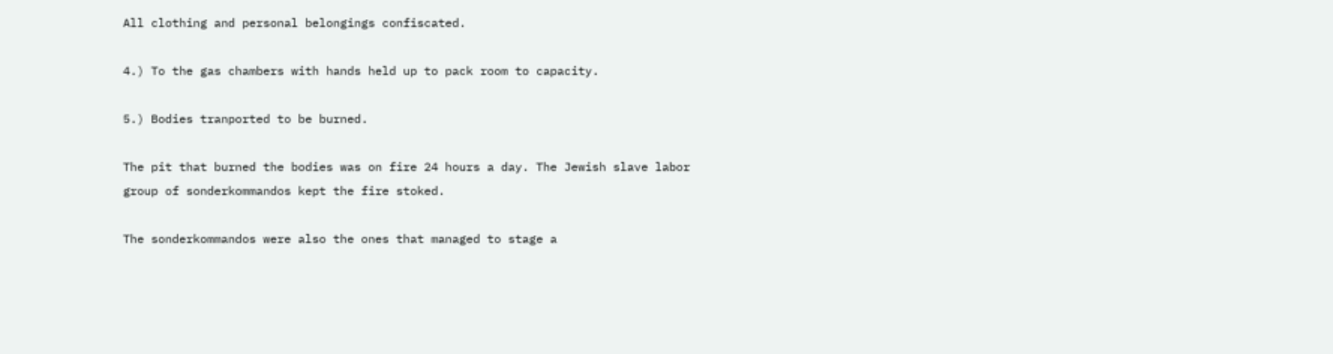All clothing and personal belongings confiscated.

4.) To the gas chambers with hands held up to pack room to capacity.

5.) Bodies tranported to be burned.

The pit that burned the bodies was on fire 24 hours a day. The Jewish slave labor group of sonderkommandos kept the fire stoked.

The sonderkommandos were also the ones that managed to stage a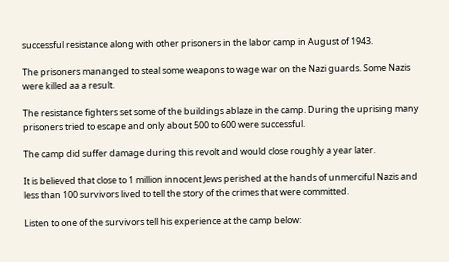successful resistance along with other prisoners in the labor camp in August of 1943.

The prisoners mananged to steal some weapons to wage war on the Nazi guards. Some Nazis were killed aa a result.

The resistance fighters set some of the buildings ablaze in the camp. During the uprising many prisoners tried to escape and only about 500 to 600 were successful.

The camp did suffer damage during this revolt and would close roughly a year later.

It is believed that close to 1 million innocent Jews perished at the hands of unmerciful Nazis and less than 100 survivors lived to tell the story of the crimes that were committed.

Listen to one of the survivors tell his experience at the camp below: